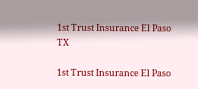1st Trust Insurance El Paso TX

1st Trust Insurance El Paso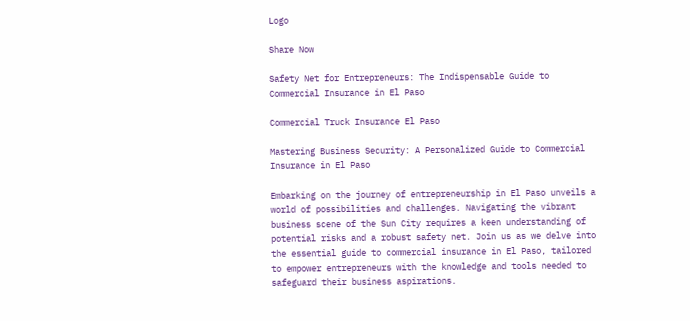Logo

Share Now

Safety Net for Entrepreneurs: The Indispensable Guide to Commercial Insurance in El Paso

Commercial Truck Insurance El Paso

Mastering Business Security: A Personalized Guide to Commercial Insurance in El Paso

Embarking on the journey of entrepreneurship in El Paso unveils a world of possibilities and challenges. Navigating the vibrant business scene of the Sun City requires a keen understanding of potential risks and a robust safety net. Join us as we delve into the essential guide to commercial insurance in El Paso, tailored to empower entrepreneurs with the knowledge and tools needed to safeguard their business aspirations.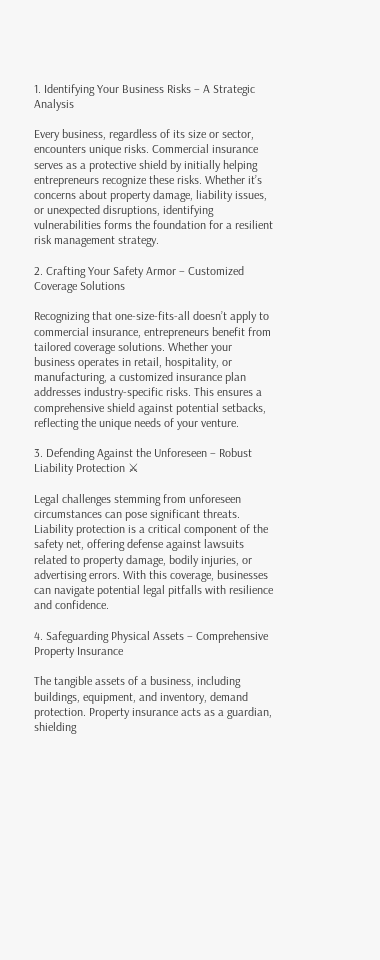1. Identifying Your Business Risks – A Strategic Analysis

Every business, regardless of its size or sector, encounters unique risks. Commercial insurance serves as a protective shield by initially helping entrepreneurs recognize these risks. Whether it’s concerns about property damage, liability issues, or unexpected disruptions, identifying vulnerabilities forms the foundation for a resilient risk management strategy.

2. Crafting Your Safety Armor – Customized Coverage Solutions

Recognizing that one-size-fits-all doesn’t apply to commercial insurance, entrepreneurs benefit from tailored coverage solutions. Whether your business operates in retail, hospitality, or manufacturing, a customized insurance plan addresses industry-specific risks. This ensures a comprehensive shield against potential setbacks, reflecting the unique needs of your venture.

3. Defending Against the Unforeseen – Robust Liability Protection ⚔

Legal challenges stemming from unforeseen circumstances can pose significant threats. Liability protection is a critical component of the safety net, offering defense against lawsuits related to property damage, bodily injuries, or advertising errors. With this coverage, businesses can navigate potential legal pitfalls with resilience and confidence.

4. Safeguarding Physical Assets – Comprehensive Property Insurance

The tangible assets of a business, including buildings, equipment, and inventory, demand protection. Property insurance acts as a guardian, shielding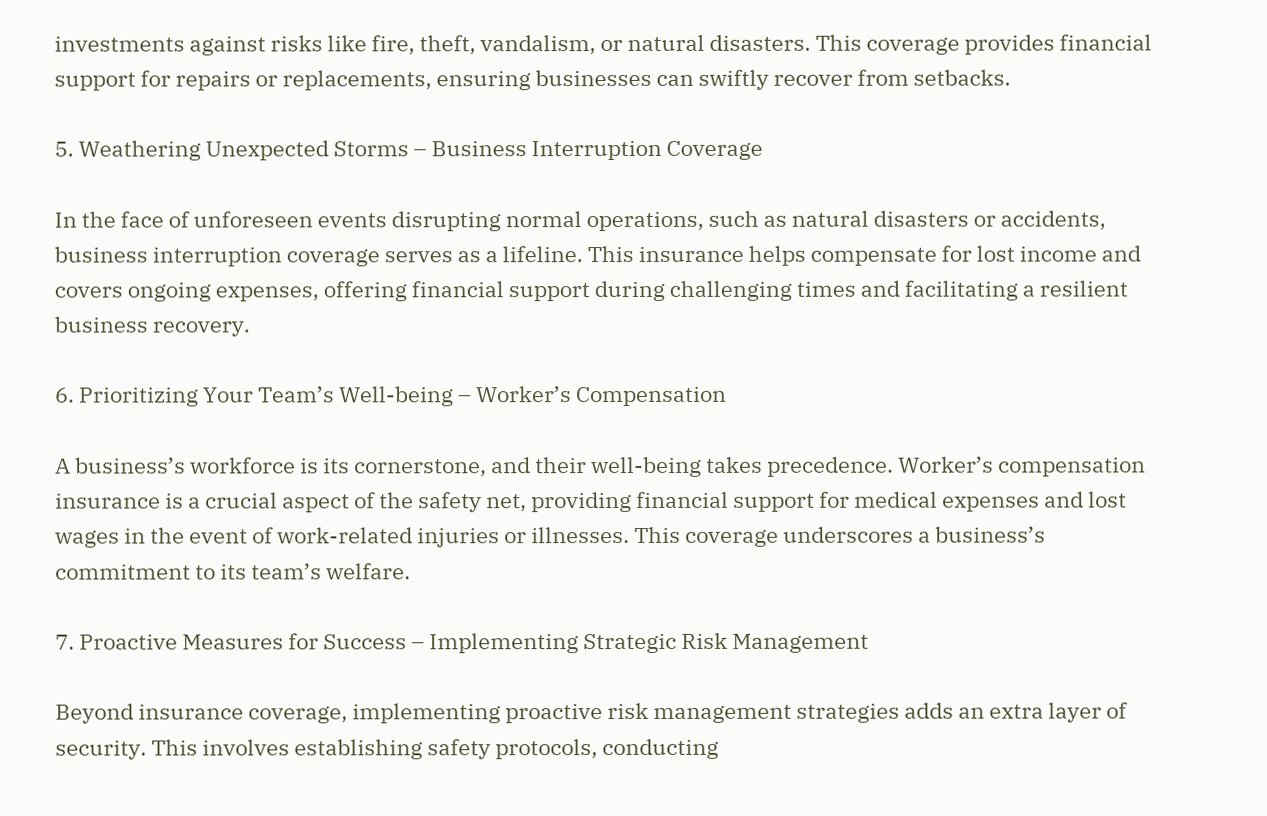investments against risks like fire, theft, vandalism, or natural disasters. This coverage provides financial support for repairs or replacements, ensuring businesses can swiftly recover from setbacks.

5. Weathering Unexpected Storms – Business Interruption Coverage

In the face of unforeseen events disrupting normal operations, such as natural disasters or accidents, business interruption coverage serves as a lifeline. This insurance helps compensate for lost income and covers ongoing expenses, offering financial support during challenging times and facilitating a resilient business recovery.

6. Prioritizing Your Team’s Well-being – Worker’s Compensation

A business’s workforce is its cornerstone, and their well-being takes precedence. Worker’s compensation insurance is a crucial aspect of the safety net, providing financial support for medical expenses and lost wages in the event of work-related injuries or illnesses. This coverage underscores a business’s commitment to its team’s welfare.

7. Proactive Measures for Success – Implementing Strategic Risk Management

Beyond insurance coverage, implementing proactive risk management strategies adds an extra layer of security. This involves establishing safety protocols, conducting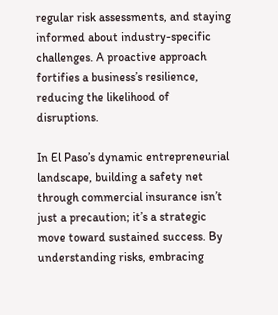regular risk assessments, and staying informed about industry-specific challenges. A proactive approach fortifies a business’s resilience, reducing the likelihood of disruptions.

In El Paso’s dynamic entrepreneurial landscape, building a safety net through commercial insurance isn’t just a precaution; it’s a strategic move toward sustained success. By understanding risks, embracing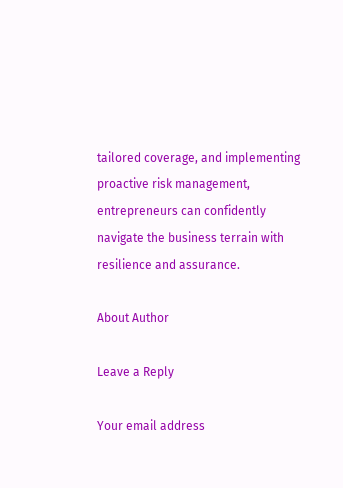tailored coverage, and implementing proactive risk management, entrepreneurs can confidently navigate the business terrain with resilience and assurance.

About Author

Leave a Reply

Your email address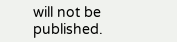will not be published.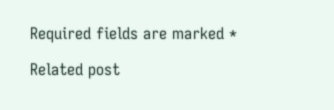Required fields are marked *

Related post